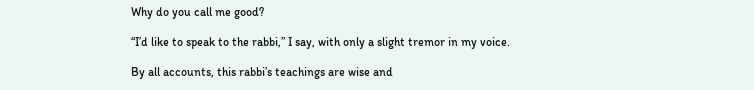Why do you call me good?

“I’d like to speak to the rabbi,” I say, with only a slight tremor in my voice.

By all accounts, this rabbi’s teachings are wise and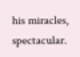his miracles, spectacular.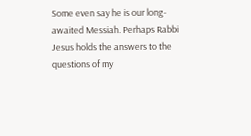Some even say he is our long-awaited Messiah. Perhaps Rabbi Jesus holds the answers to the questions of my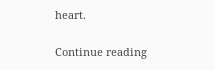heart.

Continue reading